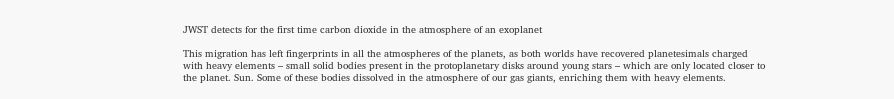JWST detects for the first time carbon dioxide in the atmosphere of an exoplanet

This migration has left fingerprints in all the atmospheres of the planets, as both worlds have recovered planetesimals charged with heavy elements – small solid bodies present in the protoplanetary disks around young stars – which are only located closer to the planet. Sun. Some of these bodies dissolved in the atmosphere of our gas giants, enriching them with heavy elements.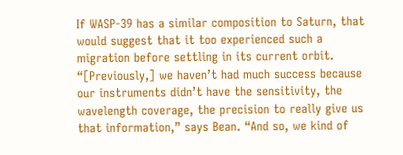If WASP-39 has a similar composition to Saturn, that would suggest that it too experienced such a migration before settling in its current orbit. “[Previously,] we haven’t had much success because our instruments didn’t have the sensitivity, the wavelength coverage, the precision to really give us that information,” says Bean. “And so, we kind of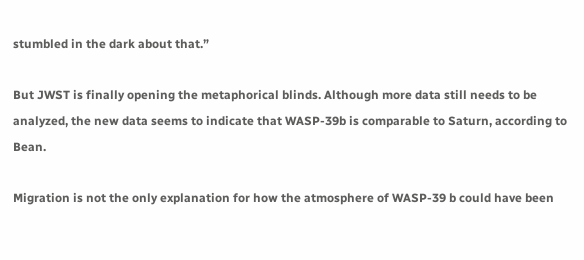stumbled in the dark about that.”

But JWST is finally opening the metaphorical blinds. Although more data still needs to be analyzed, the new data seems to indicate that WASP-39b is comparable to Saturn, according to Bean.

Migration is not the only explanation for how the atmosphere of WASP-39 b could have been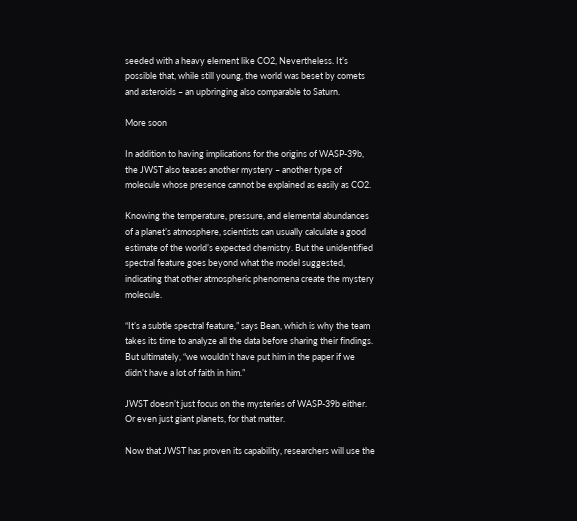seeded with a heavy element like CO2, Nevertheless. It’s possible that, while still young, the world was beset by comets and asteroids – an upbringing also comparable to Saturn.

More soon

In addition to having implications for the origins of WASP-39b, the JWST also teases another mystery – another type of molecule whose presence cannot be explained as easily as CO2.

Knowing the temperature, pressure, and elemental abundances of a planet’s atmosphere, scientists can usually calculate a good estimate of the world’s expected chemistry. But the unidentified spectral feature goes beyond what the model suggested, indicating that other atmospheric phenomena create the mystery molecule.

“It’s a subtle spectral feature,” says Bean, which is why the team takes its time to analyze all the data before sharing their findings. But ultimately, “we wouldn’t have put him in the paper if we didn’t have a lot of faith in him.”

JWST doesn’t just focus on the mysteries of WASP-39b either. Or even just giant planets, for that matter.

Now that JWST has proven its capability, researchers will use the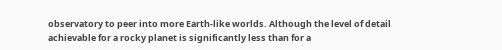observatory to peer into more Earth-like worlds. Although the level of detail achievable for a rocky planet is significantly less than for a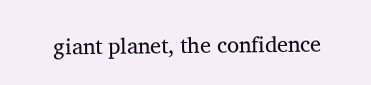giant planet, the confidence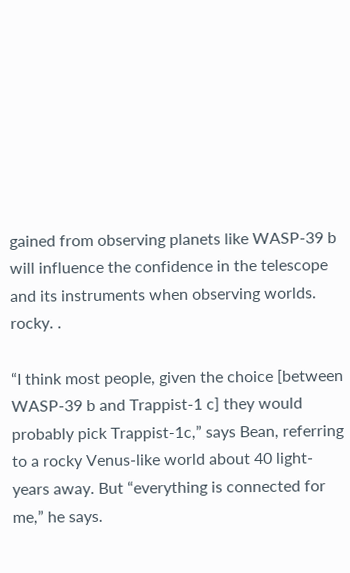gained from observing planets like WASP-39 b will influence the confidence in the telescope and its instruments when observing worlds. rocky. .

“I think most people, given the choice [between WASP-39 b and Trappist-1 c] they would probably pick Trappist-1c,” says Bean, referring to a rocky Venus-like world about 40 light-years away. But “everything is connected for me,” he says.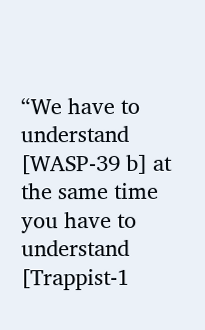“We have to understand [WASP-39 b] at the same time you have to understand [Trappist-1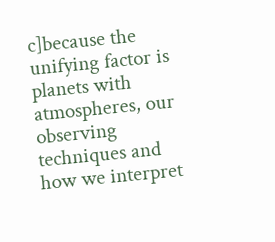c]because the unifying factor is planets with atmospheres, our observing techniques and how we interpret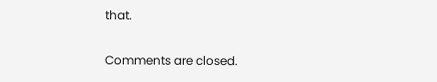that.

Comments are closed.